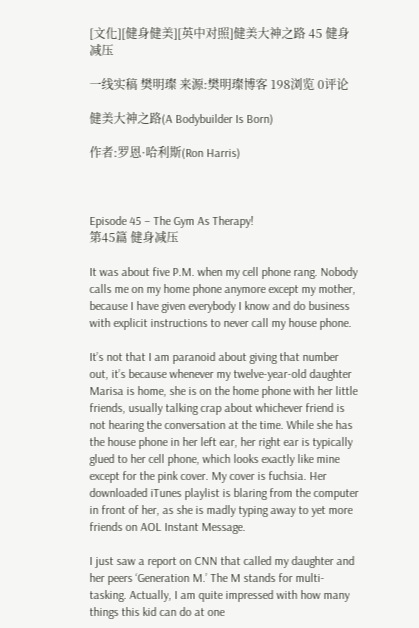[文化][健身健美][英中对照]健美大神之路 45 健身减压

一线实稿 樊明璨 来源:樊明璨博客 198浏览 0评论

健美大神之路(A Bodybuilder Is Born)

作者:罗恩·哈利斯(Ron Harris)



Episode 45 – The Gym As Therapy!
第45篇 健身减压

It was about five P.M. when my cell phone rang. Nobody calls me on my home phone anymore except my mother, because I have given everybody I know and do business with explicit instructions to never call my house phone.

It’s not that I am paranoid about giving that number out, it’s because whenever my twelve-year-old daughter Marisa is home, she is on the home phone with her little friends, usually talking crap about whichever friend is not hearing the conversation at the time. While she has the house phone in her left ear, her right ear is typically glued to her cell phone, which looks exactly like mine except for the pink cover. My cover is fuchsia. Her downloaded iTunes playlist is blaring from the computer in front of her, as she is madly typing away to yet more friends on AOL Instant Message.

I just saw a report on CNN that called my daughter and her peers ‘Generation M.’ The M stands for multi-tasking. Actually, I am quite impressed with how many things this kid can do at one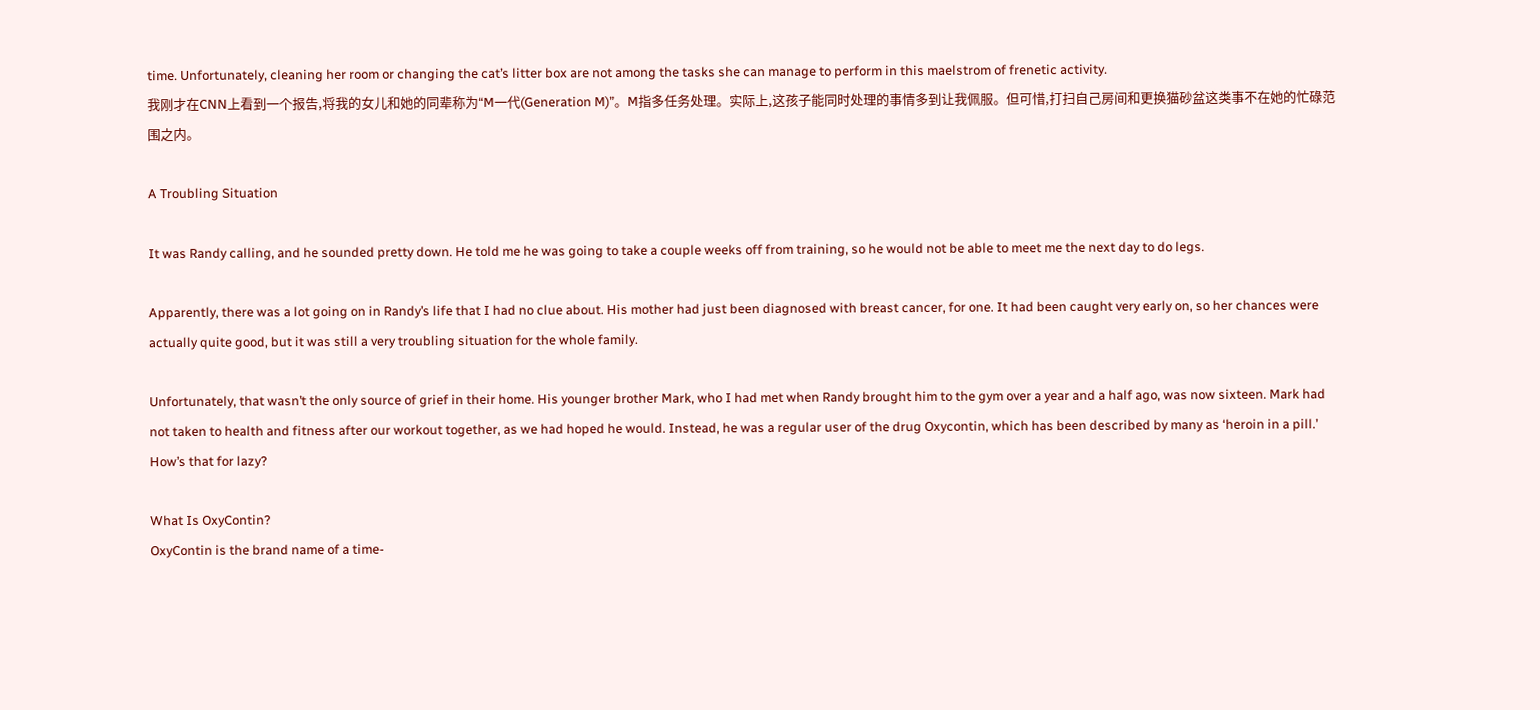time. Unfortunately, cleaning her room or changing the cat’s litter box are not among the tasks she can manage to perform in this maelstrom of frenetic activity.
我刚才在CNN上看到一个报告,将我的女儿和她的同辈称为“M一代(Generation M)”。M指多任务处理。实际上,这孩子能同时处理的事情多到让我佩服。但可惜,打扫自己房间和更换猫砂盆这类事不在她的忙碌范围之内。

A Troubling Situation

It was Randy calling, and he sounded pretty down. He told me he was going to take a couple weeks off from training, so he would not be able to meet me the next day to do legs.

Apparently, there was a lot going on in Randy’s life that I had no clue about. His mother had just been diagnosed with breast cancer, for one. It had been caught very early on, so her chances were actually quite good, but it was still a very troubling situation for the whole family.

Unfortunately, that wasn’t the only source of grief in their home. His younger brother Mark, who I had met when Randy brought him to the gym over a year and a half ago, was now sixteen. Mark had not taken to health and fitness after our workout together, as we had hoped he would. Instead, he was a regular user of the drug Oxycontin, which has been described by many as ‘heroin in a pill.’ How’s that for lazy?

What Is OxyContin?
OxyContin is the brand name of a time-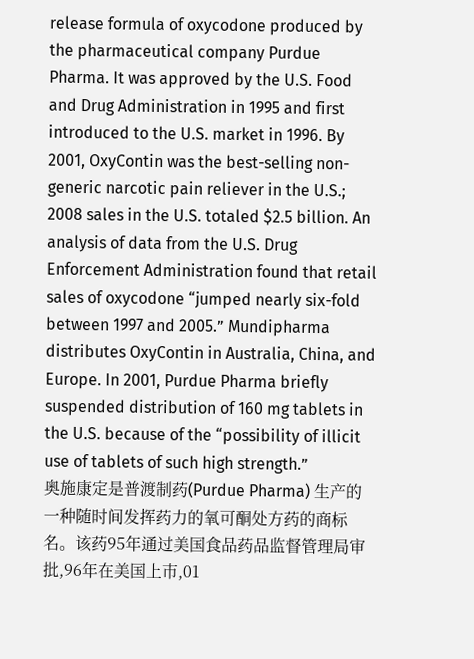release formula of oxycodone produced by the pharmaceutical company Purdue Pharma. It was approved by the U.S. Food and Drug Administration in 1995 and first introduced to the U.S. market in 1996. By 2001, OxyContin was the best-selling non-generic narcotic pain reliever in the U.S.; 2008 sales in the U.S. totaled $2.5 billion. An analysis of data from the U.S. Drug Enforcement Administration found that retail sales of oxycodone “jumped nearly six-fold between 1997 and 2005.” Mundipharma distributes OxyContin in Australia, China, and Europe. In 2001, Purdue Pharma briefly suspended distribution of 160 mg tablets in the U.S. because of the “possibility of illicit use of tablets of such high strength.”
奥施康定是普渡制药(Purdue Pharma) 生产的一种随时间发挥药力的氧可酮处方药的商标名。该药95年通过美国食品药品监督管理局审批,96年在美国上市,01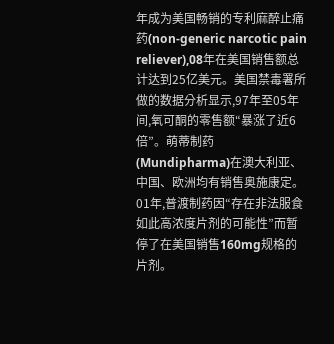年成为美国畅销的专利麻醉止痛药(non-generic narcotic pain reliever),08年在美国销售额总计达到25亿美元。美国禁毒署所做的数据分析显示,97年至05年间,氧可酮的零售额“暴涨了近6倍”。萌蒂制药(Mundipharma)在澳大利亚、中国、欧洲均有销售奥施康定。01年,普渡制药因“存在非法服食如此高浓度片剂的可能性”而暂停了在美国销售160mg规格的片剂。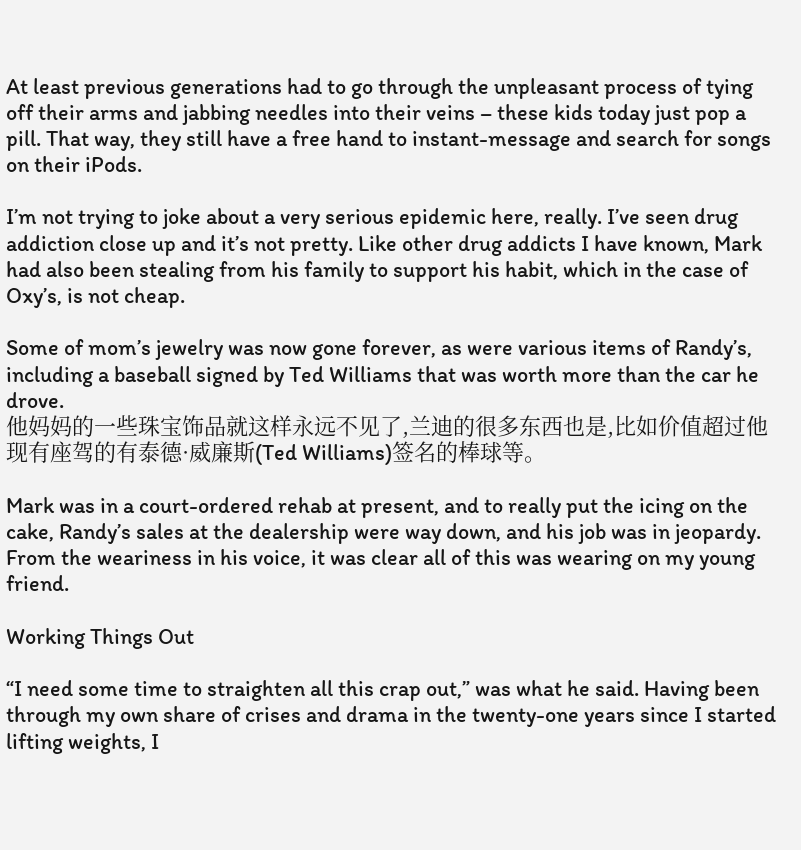At least previous generations had to go through the unpleasant process of tying off their arms and jabbing needles into their veins – these kids today just pop a pill. That way, they still have a free hand to instant-message and search for songs on their iPods.

I’m not trying to joke about a very serious epidemic here, really. I’ve seen drug addiction close up and it’s not pretty. Like other drug addicts I have known, Mark had also been stealing from his family to support his habit, which in the case of Oxy’s, is not cheap.

Some of mom’s jewelry was now gone forever, as were various items of Randy’s, including a baseball signed by Ted Williams that was worth more than the car he drove.
他妈妈的一些珠宝饰品就这样永远不见了,兰迪的很多东西也是,比如价值超过他现有座驾的有泰德·威廉斯(Ted Williams)签名的棒球等。

Mark was in a court-ordered rehab at present, and to really put the icing on the cake, Randy’s sales at the dealership were way down, and his job was in jeopardy. From the weariness in his voice, it was clear all of this was wearing on my young friend.

Working Things Out

“I need some time to straighten all this crap out,” was what he said. Having been through my own share of crises and drama in the twenty-one years since I started lifting weights, I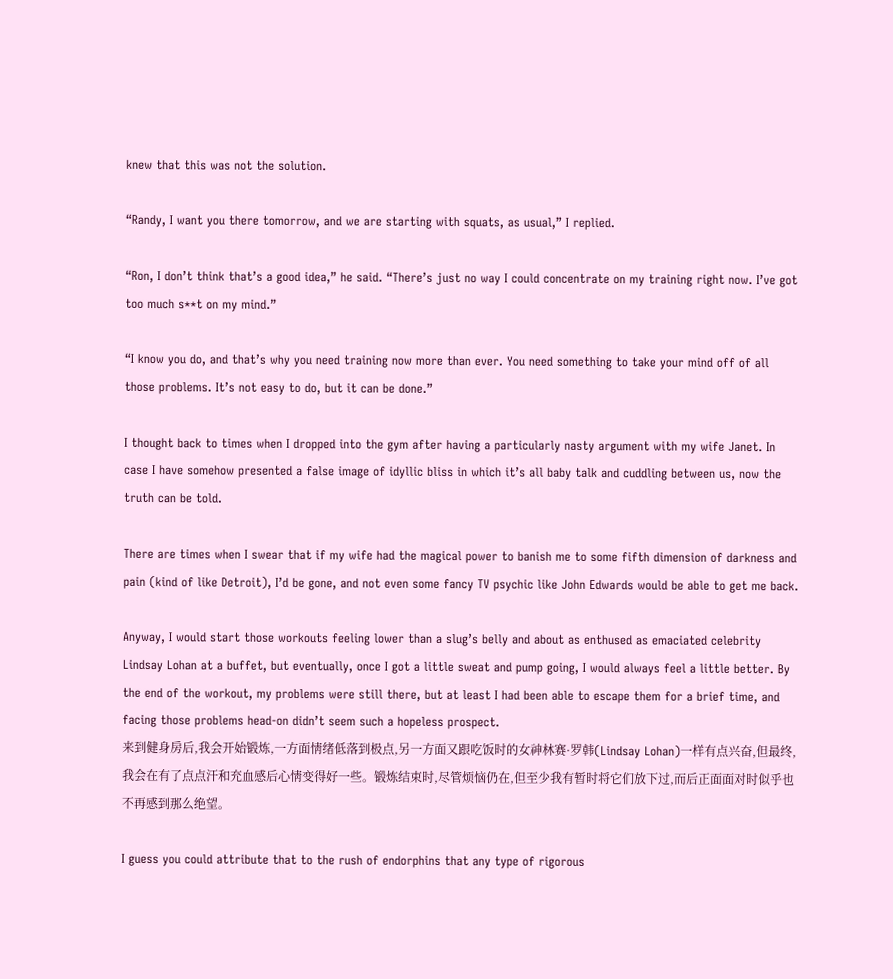knew that this was not the solution.

“Randy, I want you there tomorrow, and we are starting with squats, as usual,” I replied.

“Ron, I don’t think that’s a good idea,” he said. “There’s just no way I could concentrate on my training right now. I’ve got too much s**t on my mind.”

“I know you do, and that’s why you need training now more than ever. You need something to take your mind off of all those problems. It’s not easy to do, but it can be done.”

I thought back to times when I dropped into the gym after having a particularly nasty argument with my wife Janet. In case I have somehow presented a false image of idyllic bliss in which it’s all baby talk and cuddling between us, now the truth can be told.

There are times when I swear that if my wife had the magical power to banish me to some fifth dimension of darkness and pain (kind of like Detroit), I’d be gone, and not even some fancy TV psychic like John Edwards would be able to get me back.

Anyway, I would start those workouts feeling lower than a slug’s belly and about as enthused as emaciated celebrity Lindsay Lohan at a buffet, but eventually, once I got a little sweat and pump going, I would always feel a little better. By the end of the workout, my problems were still there, but at least I had been able to escape them for a brief time, and facing those problems head-on didn’t seem such a hopeless prospect.
来到健身房后,我会开始锻炼,一方面情绪低落到极点,另一方面又跟吃饭时的女神林赛·罗韩(Lindsay Lohan)一样有点兴奋,但最终,我会在有了点点汗和充血感后心情变得好一些。锻炼结束时,尽管烦恼仍在,但至少我有暂时将它们放下过,而后正面面对时似乎也不再感到那么绝望。

I guess you could attribute that to the rush of endorphins that any type of rigorous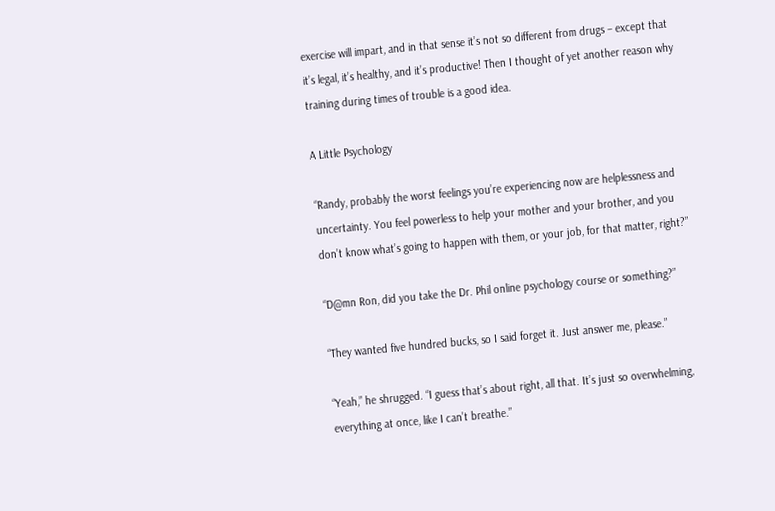exercise will impart, and in that sense it’s not so different from drugs – except that it’s legal, it’s healthy, and it’s productive! Then I thought of yet another reason why training during times of trouble is a good idea.

A Little Psychology

“Randy, probably the worst feelings you’re experiencing now are helplessness and uncertainty. You feel powerless to help your mother and your brother, and you don’t know what’s going to happen with them, or your job, for that matter, right?”

“D@mn Ron, did you take the Dr. Phil online psychology course or something?”

“They wanted five hundred bucks, so I said forget it. Just answer me, please.”

“Yeah,” he shrugged. “I guess that’s about right, all that. It’s just so overwhelming, everything at once, like I can’t breathe.”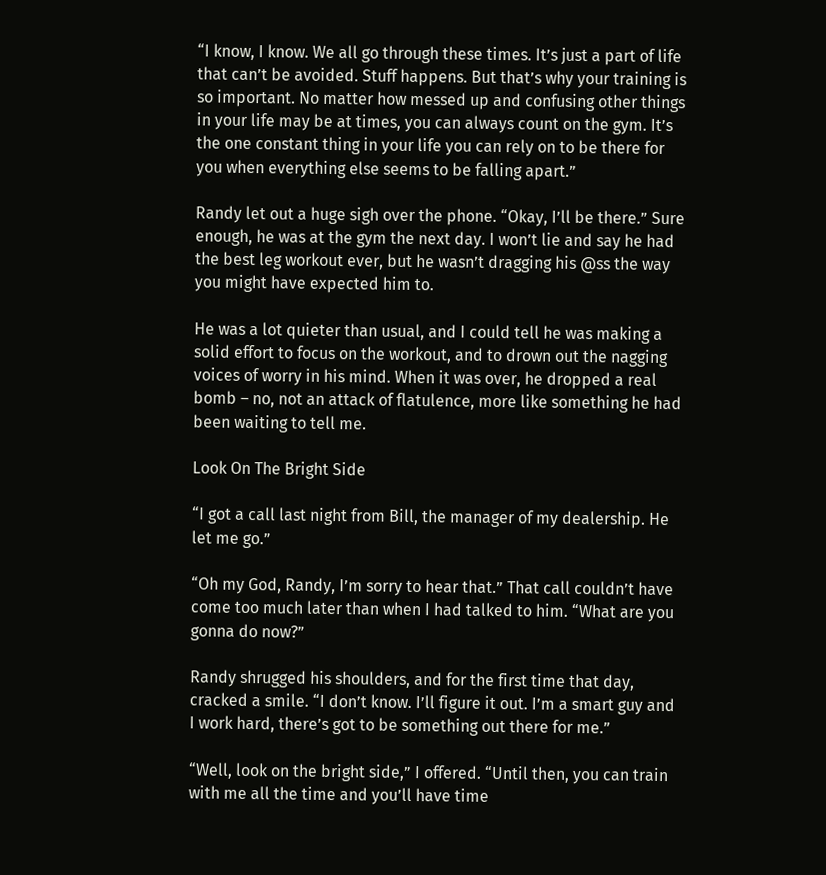“I know, I know. We all go through these times. It’s just a part of life that can’t be avoided. Stuff happens. But that’s why your training is so important. No matter how messed up and confusing other things in your life may be at times, you can always count on the gym. It’s the one constant thing in your life you can rely on to be there for you when everything else seems to be falling apart.”

Randy let out a huge sigh over the phone. “Okay, I’ll be there.” Sure enough, he was at the gym the next day. I won’t lie and say he had the best leg workout ever, but he wasn’t dragging his @ss the way you might have expected him to.

He was a lot quieter than usual, and I could tell he was making a solid effort to focus on the workout, and to drown out the nagging voices of worry in his mind. When it was over, he dropped a real bomb – no, not an attack of flatulence, more like something he had been waiting to tell me.

Look On The Bright Side

“I got a call last night from Bill, the manager of my dealership. He let me go.”

“Oh my God, Randy, I’m sorry to hear that.” That call couldn’t have come too much later than when I had talked to him. “What are you gonna do now?”

Randy shrugged his shoulders, and for the first time that day, cracked a smile. “I don’t know. I’ll figure it out. I’m a smart guy and I work hard, there’s got to be something out there for me.”

“Well, look on the bright side,” I offered. “Until then, you can train with me all the time and you’ll have time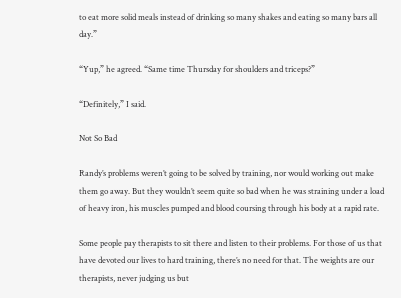to eat more solid meals instead of drinking so many shakes and eating so many bars all day.”

“Yup,” he agreed. “Same time Thursday for shoulders and triceps?”

“Definitely,” I said.

Not So Bad

Randy’s problems weren’t going to be solved by training, nor would working out make them go away. But they wouldn’t seem quite so bad when he was straining under a load of heavy iron, his muscles pumped and blood coursing through his body at a rapid rate.

Some people pay therapists to sit there and listen to their problems. For those of us that have devoted our lives to hard training, there’s no need for that. The weights are our therapists, never judging us but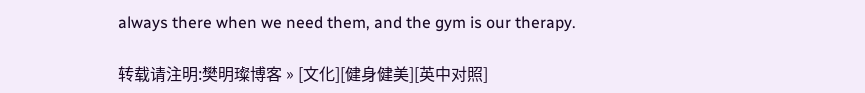always there when we need them, and the gym is our therapy.

转载请注明:樊明璨博客 » [文化][健身健美][英中对照]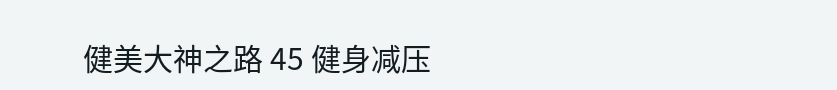健美大神之路 45 健身减压